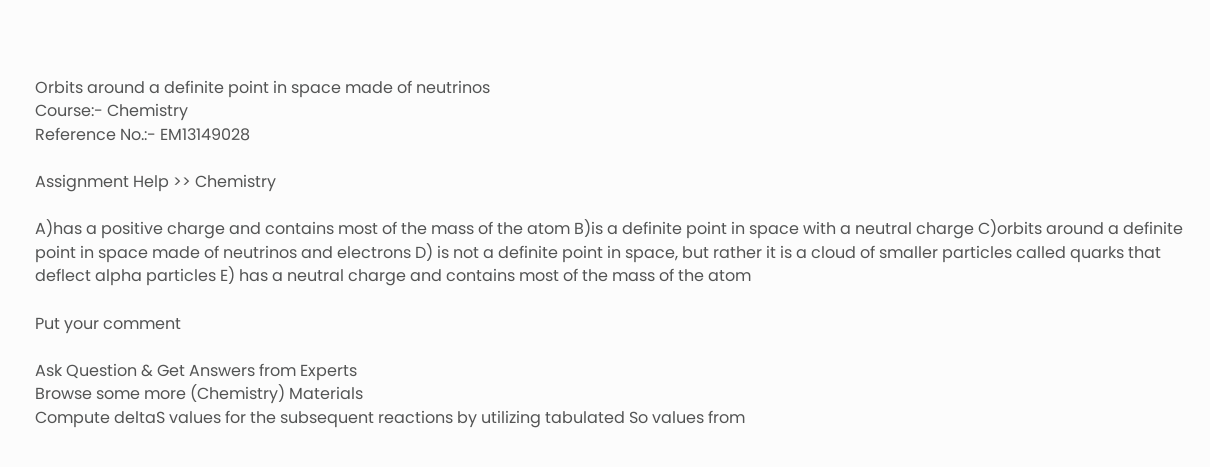Orbits around a definite point in space made of neutrinos
Course:- Chemistry
Reference No.:- EM13149028

Assignment Help >> Chemistry

A)has a positive charge and contains most of the mass of the atom B)is a definite point in space with a neutral charge C)orbits around a definite point in space made of neutrinos and electrons D) is not a definite point in space, but rather it is a cloud of smaller particles called quarks that deflect alpha particles E) has a neutral charge and contains most of the mass of the atom

Put your comment

Ask Question & Get Answers from Experts
Browse some more (Chemistry) Materials
Compute deltaS values for the subsequent reactions by utilizing tabulated So values from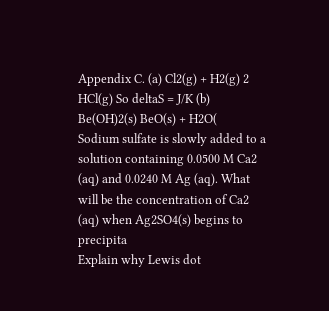Appendix C. (a) Cl2(g) + H2(g) 2 HCl(g) So deltaS = J/K (b) Be(OH)2(s) BeO(s) + H2O(
Sodium sulfate is slowly added to a solution containing 0.0500 M Ca2 (aq) and 0.0240 M Ag (aq). What will be the concentration of Ca2 (aq) when Ag2SO4(s) begins to precipita
Explain why Lewis dot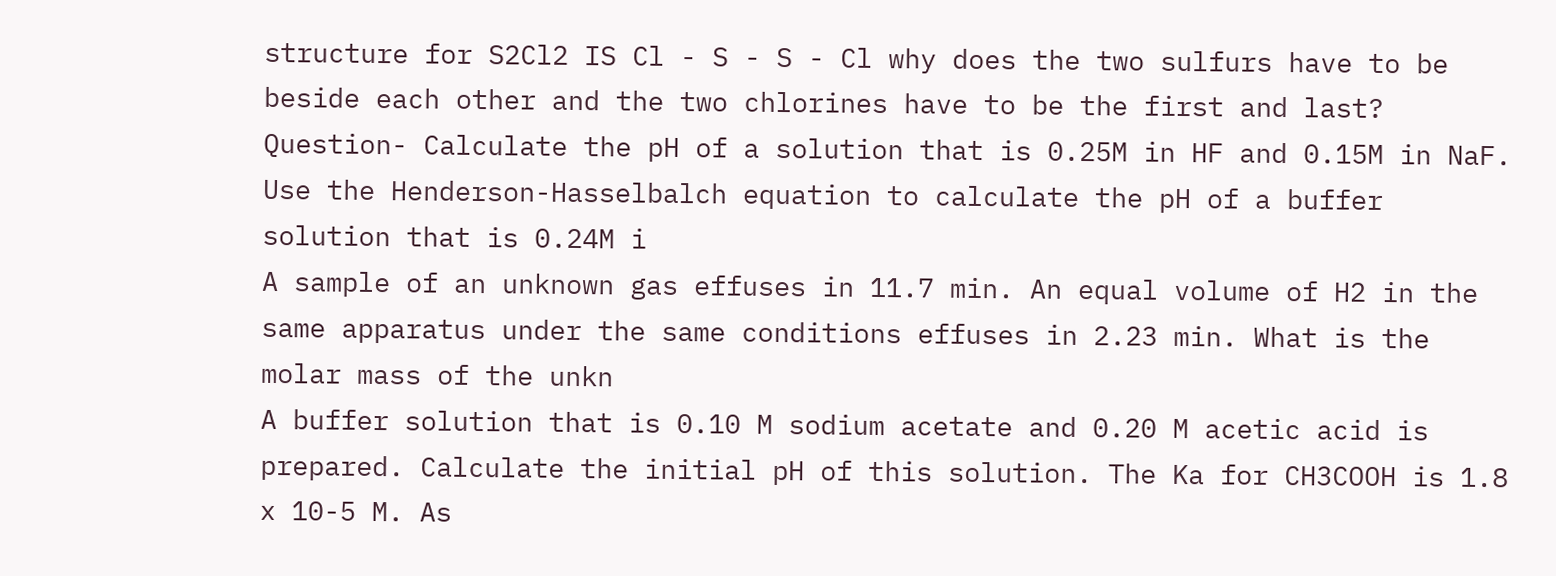structure for S2Cl2 IS Cl - S - S - Cl why does the two sulfurs have to be beside each other and the two chlorines have to be the first and last?
Question- Calculate the pH of a solution that is 0.25M in HF and 0.15M in NaF. Use the Henderson-Hasselbalch equation to calculate the pH of a buffer solution that is 0.24M i
A sample of an unknown gas effuses in 11.7 min. An equal volume of H2 in the same apparatus under the same conditions effuses in 2.23 min. What is the molar mass of the unkn
A buffer solution that is 0.10 M sodium acetate and 0.20 M acetic acid is prepared. Calculate the initial pH of this solution. The Ka for CH3COOH is 1.8 x 10-5 M. As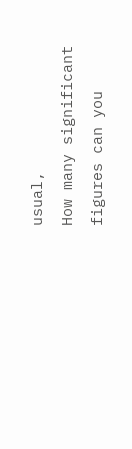usual,
How many significant figures can you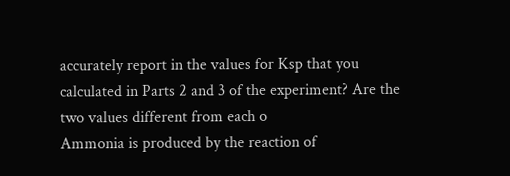accurately report in the values for Ksp that you calculated in Parts 2 and 3 of the experiment? Are the two values different from each o
Ammonia is produced by the reaction of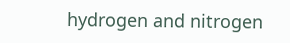hydrogen and nitrogen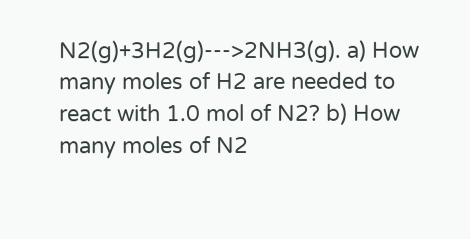N2(g)+3H2(g)--->2NH3(g). a) How many moles of H2 are needed to react with 1.0 mol of N2? b) How many moles of N2